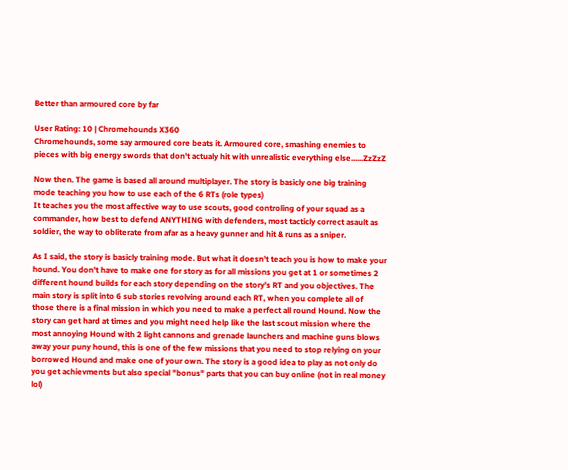Better than armoured core by far

User Rating: 10 | Chromehounds X360
Chromehounds, some say armoured core beats it. Armoured core, smashing enemies to pieces with big energy swords that don't actualy hit with unrealistic everything else......ZzZzZ

Now then. The game is based all around multiplayer. The story is basicly one big training mode teaching you how to use each of the 6 RTs (role types)
It teaches you the most affective way to use scouts, good controling of your squad as a commander, how best to defend ANYTHING with defenders, most tacticly correct asault as soldier, the way to obliterate from afar as a heavy gunner and hit & runs as a sniper.

As I said, the story is basicly training mode. But what it doesn't teach you is how to make your hound. You don't have to make one for story as for all missions you get at 1 or sometimes 2 different hound builds for each story depending on the story's RT and you objectives. The main story is split into 6 sub stories revolving around each RT, when you complete all of those there is a final mission in which you need to make a perfect all round Hound. Now the story can get hard at times and you might need help like the last scout mission where the most annoying Hound with 2 light cannons and grenade launchers and machine guns blows away your puny hound, this is one of the few missions that you need to stop relying on your borrowed Hound and make one of your own. The story is a good idea to play as not only do you get achievments but also special "bonus" parts that you can buy online (not in real money lol)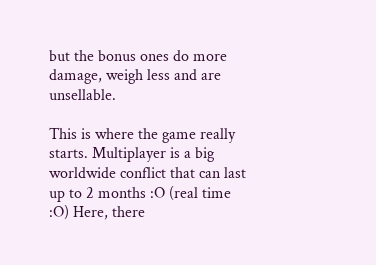but the bonus ones do more damage, weigh less and are unsellable.

This is where the game really starts. Multiplayer is a big worldwide conflict that can last up to 2 months :O (real time :O) Here, there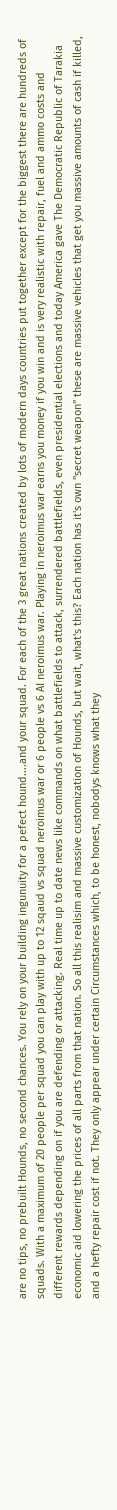are no tips, no prebuilt Hounds, no second chances. You rely on your building ingunuity for a pefect hound....and your squad. For each of the 3 great nations created by lots of modern days countries put together except for the biggest there are hundreds of squads. With a maximum of 20 people per squad you can play with up to 12 sqaud vs squad neroimus war or 6 people vs 6 AI neroimus war. Playing in neroimus war earns you money if you win and is very realistic with repair, fuel and ammo costs and different rewards depending on if you are defending or attacking. Real time up to date news like commands on what battlefields to attack, surrendered battlefields, even presidential elections and today America gave The Democratic Republic of Tarakia economic aid lowering the prices of all parts from that nation. So all this realisim and massive customization of Hounds, but wait, what's this? Each nation has it's own "secret weapon" these are massive vehicles that get you massive amounts of cash if killed, and a hefty repair cost if not. They only appear under certain Circumstances which, to be honest, nobodys knows what they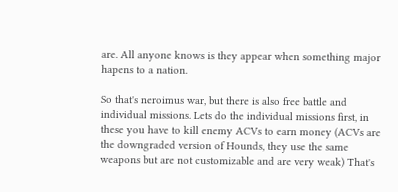are. All anyone knows is they appear when something major hapens to a nation.

So that's neroimus war, but there is also free battle and individual missions. Lets do the individual missions first, in these you have to kill enemy ACVs to earn money (ACVs are the downgraded version of Hounds, they use the same weapons but are not customizable and are very weak) That's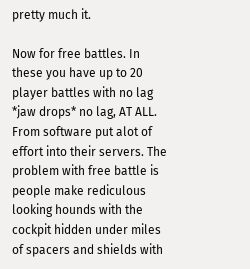pretty much it.

Now for free battles. In these you have up to 20 player battles with no lag *jaw drops* no lag, AT ALL. From software put alot of effort into their servers. The problem with free battle is people make rediculous looking hounds with the cockpit hidden under miles of spacers and shields with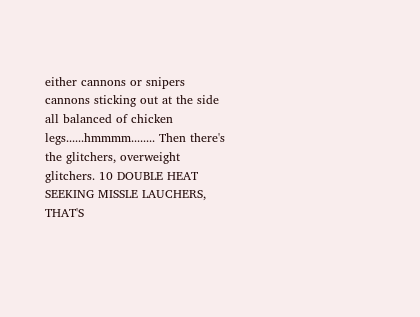either cannons or snipers cannons sticking out at the side all balanced of chicken legs......hmmmm........ Then there's the glitchers, overweight glitchers. 10 DOUBLE HEAT SEEKING MISSLE LAUCHERS, THAT'S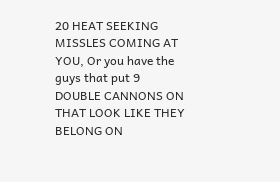20 HEAT SEEKING MISSLES COMING AT YOU, Or you have the guys that put 9 DOUBLE CANNONS ON THAT LOOK LIKE THEY BELONG ON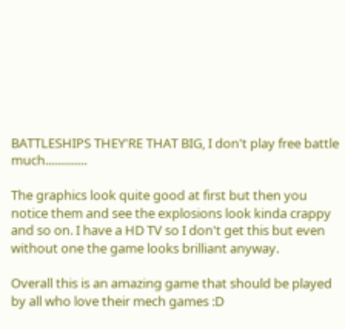BATTLESHIPS THEY'RE THAT BIG, I don't play free battle much..............

The graphics look quite good at first but then you notice them and see the explosions look kinda crappy and so on. I have a HD TV so I don't get this but even without one the game looks brilliant anyway.

Overall this is an amazing game that should be played by all who love their mech games :D